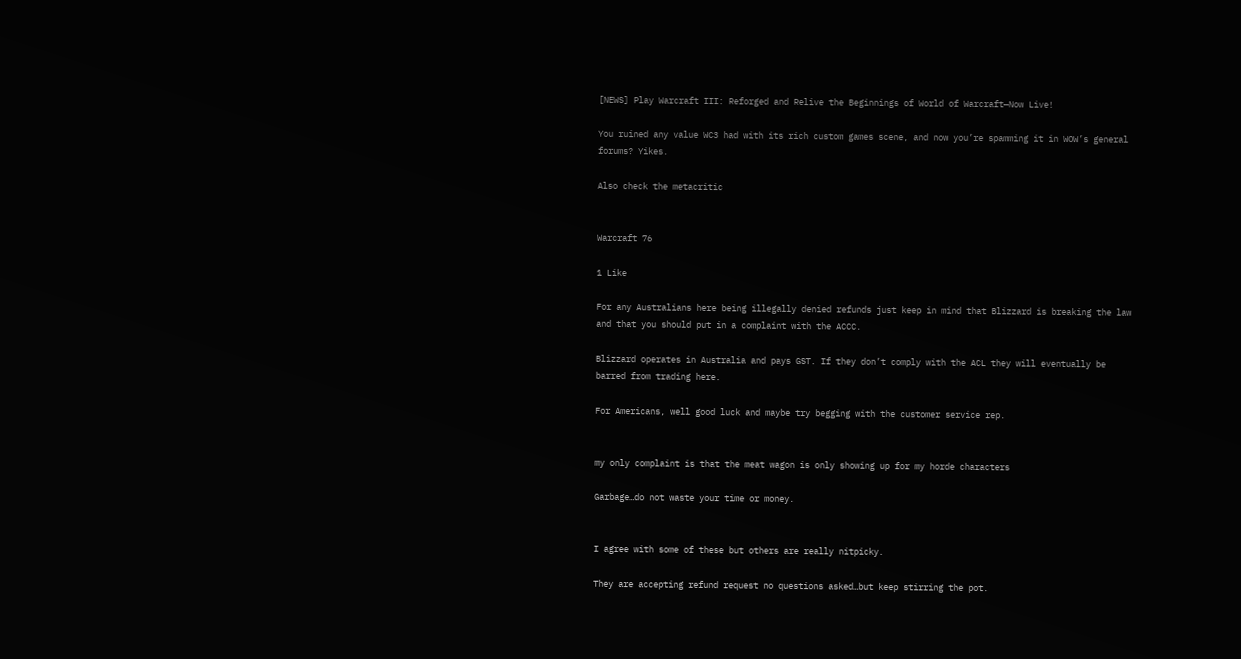[NEWS] Play Warcraft III: Reforged and Relive the Beginnings of World of Warcraft—Now Live!

You ruined any value WC3 had with its rich custom games scene, and now you’re spamming it in WOW’s general forums? Yikes.

Also check the metacritic


Warcraft 76

1 Like

For any Australians here being illegally denied refunds just keep in mind that Blizzard is breaking the law and that you should put in a complaint with the ACCC.

Blizzard operates in Australia and pays GST. If they don’t comply with the ACL they will eventually be barred from trading here.

For Americans, well good luck and maybe try begging with the customer service rep.


my only complaint is that the meat wagon is only showing up for my horde characters

Garbage…do not waste your time or money.


I agree with some of these but others are really nitpicky.

They are accepting refund request no questions asked…but keep stirring the pot.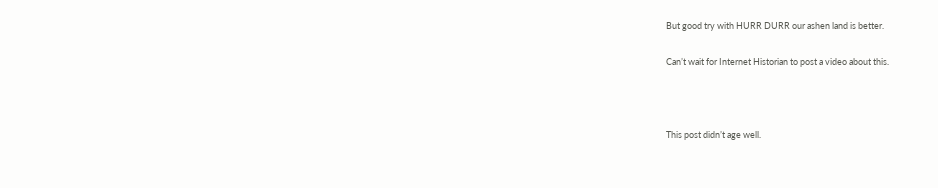But good try with HURR DURR our ashen land is better.

Can’t wait for Internet Historian to post a video about this.



This post didn’t age well.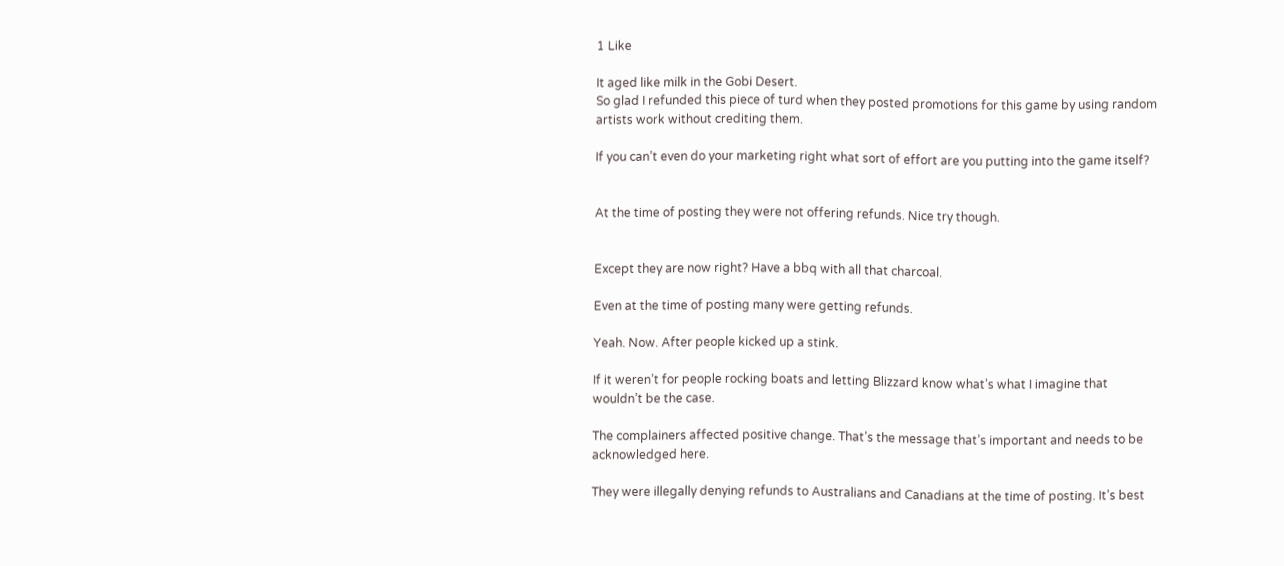1 Like

It aged like milk in the Gobi Desert.
So glad I refunded this piece of turd when they posted promotions for this game by using random artists work without crediting them.

If you can’t even do your marketing right what sort of effort are you putting into the game itself?


At the time of posting they were not offering refunds. Nice try though.


Except they are now right? Have a bbq with all that charcoal.

Even at the time of posting many were getting refunds.

Yeah. Now. After people kicked up a stink.

If it weren’t for people rocking boats and letting Blizzard know what’s what I imagine that wouldn’t be the case.

The complainers affected positive change. That’s the message that’s important and needs to be acknowledged here.

They were illegally denying refunds to Australians and Canadians at the time of posting. It’s best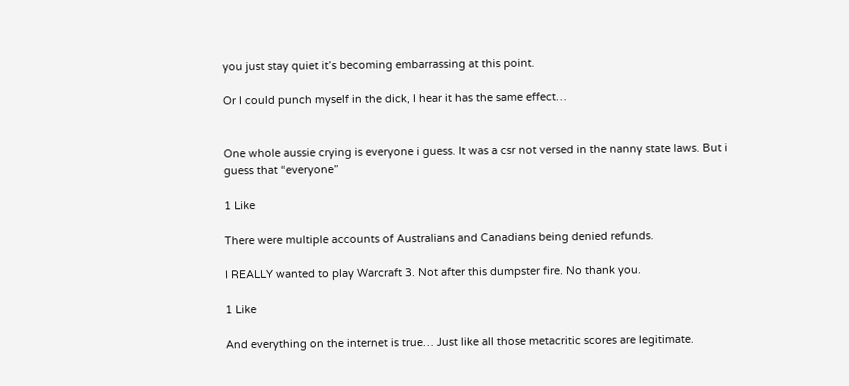you just stay quiet it’s becoming embarrassing at this point.

Or I could punch myself in the dick, I hear it has the same effect…


One whole aussie crying is everyone i guess. It was a csr not versed in the nanny state laws. But i guess that “everyone”

1 Like

There were multiple accounts of Australians and Canadians being denied refunds.

I REALLY wanted to play Warcraft 3. Not after this dumpster fire. No thank you.

1 Like

And everything on the internet is true… Just like all those metacritic scores are legitimate.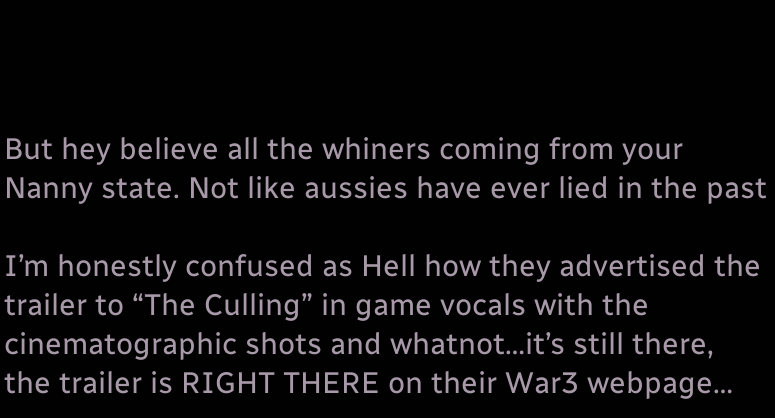But hey believe all the whiners coming from your Nanny state. Not like aussies have ever lied in the past

I’m honestly confused as Hell how they advertised the trailer to “The Culling” in game vocals with the cinematographic shots and whatnot…it’s still there, the trailer is RIGHT THERE on their War3 webpage…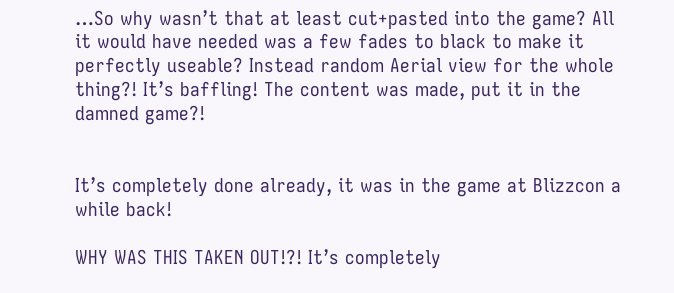…So why wasn’t that at least cut+pasted into the game? All it would have needed was a few fades to black to make it perfectly useable? Instead random Aerial view for the whole thing?! It’s baffling! The content was made, put it in the damned game?!


It’s completely done already, it was in the game at Blizzcon a while back!

WHY WAS THIS TAKEN OUT!?! It’s completely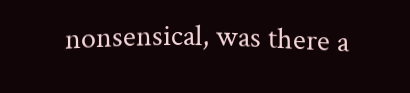nonsensical, was there a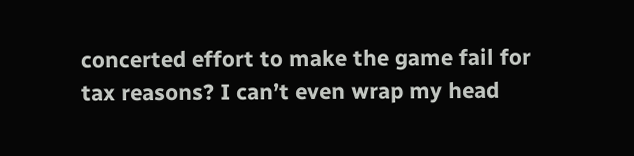concerted effort to make the game fail for tax reasons? I can’t even wrap my head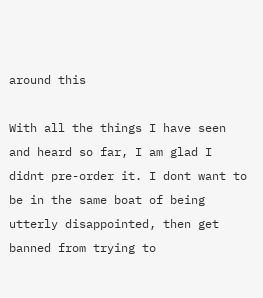around this

With all the things I have seen and heard so far, I am glad I didnt pre-order it. I dont want to be in the same boat of being utterly disappointed, then get banned from trying to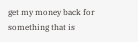get my money back for something that is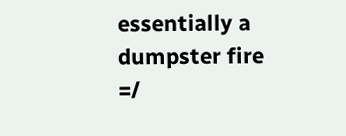essentially a dumpster fire =/